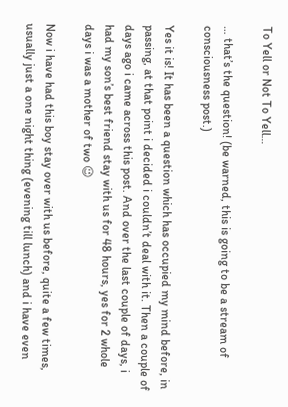To Yell or Not To Yell…

… that’s the question! (be warned, this is going to be a stream of consciousness post.)

Yes it is! It has been a question which has occupied my mind before, in passing, at that point i decided i couldn’t deal with it. Then a couple of days ago i came across this post. And over the last couple of days, i had my son’s best friend stay with us for 48 hours, yes for 2 whole days i was a mother of two 😉

Now i have had this boy stay over with us before, quite a few times, usually just a one night thing (evening till lunch) and i have even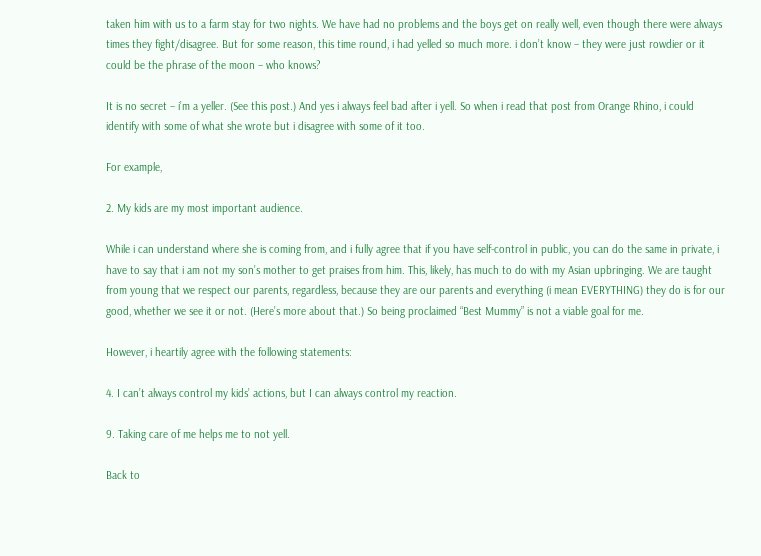taken him with us to a farm stay for two nights. We have had no problems and the boys get on really well, even though there were always times they fight/disagree. But for some reason, this time round, i had yelled so much more. i don’t know – they were just rowdier or it could be the phrase of the moon – who knows?

It is no secret – i’m a yeller. (See this post.) And yes i always feel bad after i yell. So when i read that post from Orange Rhino, i could identify with some of what she wrote but i disagree with some of it too.

For example,

2. My kids are my most important audience.

While i can understand where she is coming from, and i fully agree that if you have self-control in public, you can do the same in private, i have to say that i am not my son’s mother to get praises from him. This, likely, has much to do with my Asian upbringing. We are taught from young that we respect our parents, regardless, because they are our parents and everything (i mean EVERYTHING) they do is for our good, whether we see it or not. (Here’s more about that.) So being proclaimed “Best Mummy” is not a viable goal for me.

However, i heartily agree with the following statements:

4. I can’t always control my kids’ actions, but I can always control my reaction.

9. Taking care of me helps me to not yell.

Back to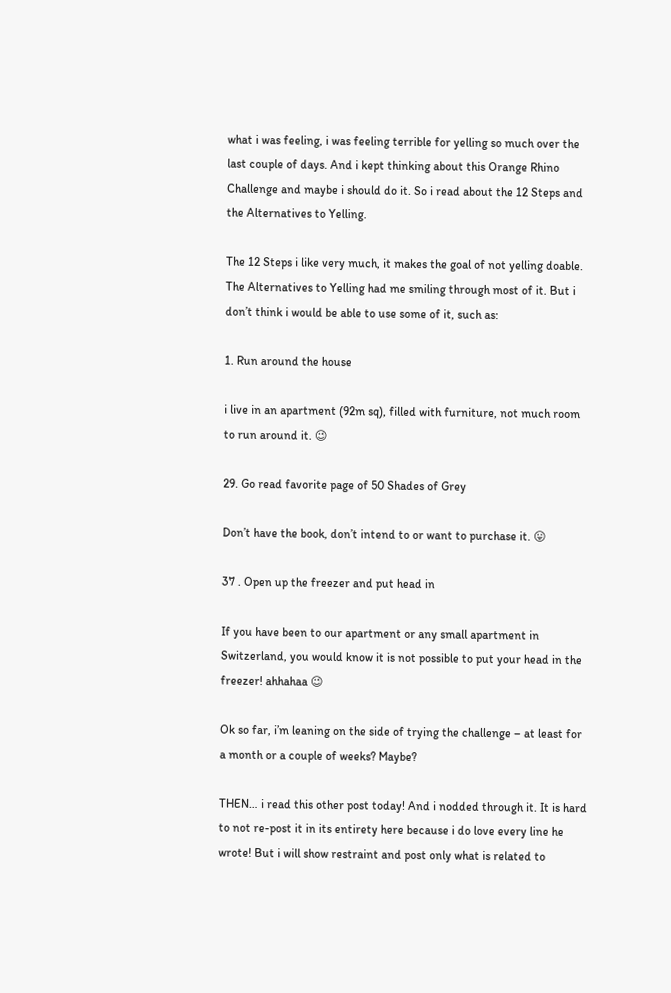what i was feeling, i was feeling terrible for yelling so much over the last couple of days. And i kept thinking about this Orange Rhino Challenge and maybe i should do it. So i read about the 12 Steps and the Alternatives to Yelling.

The 12 Steps i like very much, it makes the goal of not yelling doable. The Alternatives to Yelling had me smiling through most of it. But i don’t think i would be able to use some of it, such as:

1. Run around the house

i live in an apartment (92m sq), filled with furniture, not much room to run around it. 😉

29. Go read favorite page of 50 Shades of Grey

Don’t have the book, don’t intend to or want to purchase it. 😛

37 . Open up the freezer and put head in

If you have been to our apartment or any small apartment in Switzerland, you would know it is not possible to put your head in the freezer! ahhahaa 😉

Ok so far, i’m leaning on the side of trying the challenge – at least for a month or a couple of weeks? Maybe?

THEN… i read this other post today! And i nodded through it. It is hard to not re-post it in its entirety here because i do love every line he wrote! But i will show restraint and post only what is related to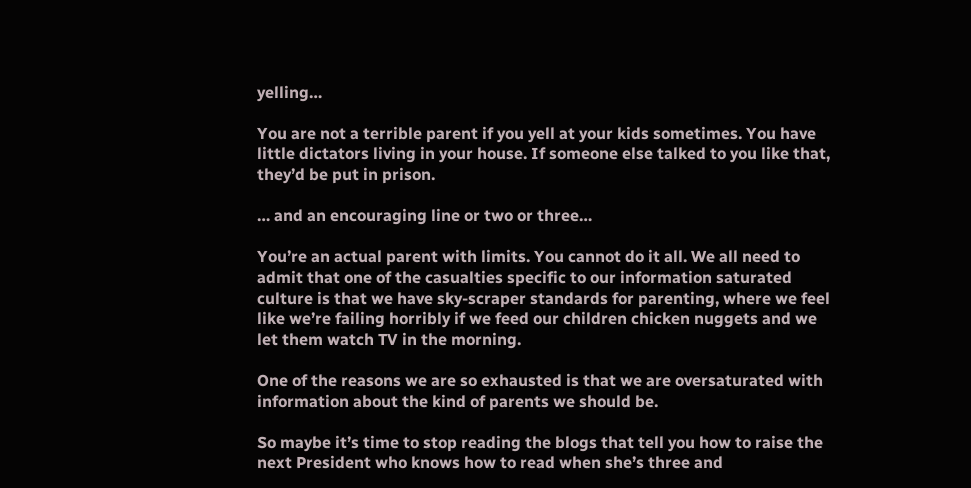yelling…

You are not a terrible parent if you yell at your kids sometimes. You have little dictators living in your house. If someone else talked to you like that, they’d be put in prison.

… and an encouraging line or two or three…

You’re an actual parent with limits. You cannot do it all. We all need to admit that one of the casualties specific to our information saturated culture is that we have sky-scraper standards for parenting, where we feel like we’re failing horribly if we feed our children chicken nuggets and we let them watch TV in the morning.

One of the reasons we are so exhausted is that we are oversaturated with information about the kind of parents we should be.

So maybe it’s time to stop reading the blogs that tell you how to raise the next President who knows how to read when she’s three and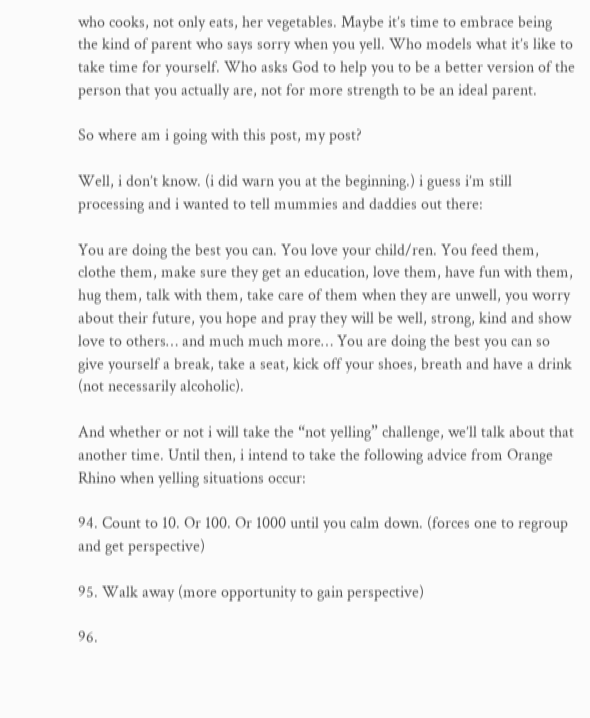who cooks, not only eats, her vegetables. Maybe it’s time to embrace being the kind of parent who says sorry when you yell. Who models what it’s like to take time for yourself. Who asks God to help you to be a better version of the person that you actually are, not for more strength to be an ideal parent.

So where am i going with this post, my post?

Well, i don’t know. (i did warn you at the beginning.) i guess i’m still processing and i wanted to tell mummies and daddies out there:

You are doing the best you can. You love your child/ren. You feed them, clothe them, make sure they get an education, love them, have fun with them, hug them, talk with them, take care of them when they are unwell, you worry about their future, you hope and pray they will be well, strong, kind and show love to others… and much much more… You are doing the best you can so give yourself a break, take a seat, kick off your shoes, breath and have a drink (not necessarily alcoholic).

And whether or not i will take the “not yelling” challenge, we’ll talk about that another time. Until then, i intend to take the following advice from Orange Rhino when yelling situations occur:

94. Count to 10. Or 100. Or 1000 until you calm down. (forces one to regroup and get perspective)

95. Walk away (more opportunity to gain perspective)

96.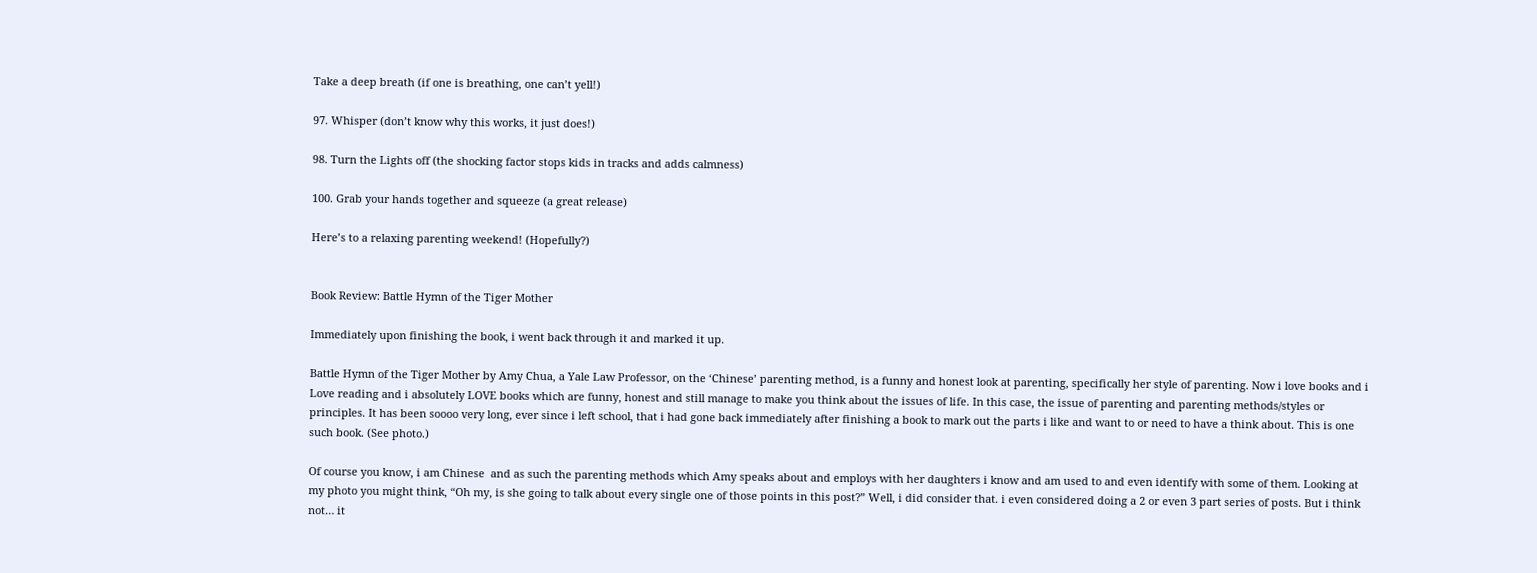Take a deep breath (if one is breathing, one can’t yell!)

97. Whisper (don’t know why this works, it just does!)

98. Turn the Lights off (the shocking factor stops kids in tracks and adds calmness)

100. Grab your hands together and squeeze (a great release)

Here’s to a relaxing parenting weekend! (Hopefully?)


Book Review: Battle Hymn of the Tiger Mother

Immediately upon finishing the book, i went back through it and marked it up.

Battle Hymn of the Tiger Mother by Amy Chua, a Yale Law Professor, on the ‘Chinese’ parenting method, is a funny and honest look at parenting, specifically her style of parenting. Now i love books and i Love reading and i absolutely LOVE books which are funny, honest and still manage to make you think about the issues of life. In this case, the issue of parenting and parenting methods/styles or principles. It has been soooo very long, ever since i left school, that i had gone back immediately after finishing a book to mark out the parts i like and want to or need to have a think about. This is one such book. (See photo.)

Of course you know, i am Chinese  and as such the parenting methods which Amy speaks about and employs with her daughters i know and am used to and even identify with some of them. Looking at my photo you might think, “Oh my, is she going to talk about every single one of those points in this post?” Well, i did consider that. i even considered doing a 2 or even 3 part series of posts. But i think not… it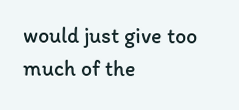would just give too much of the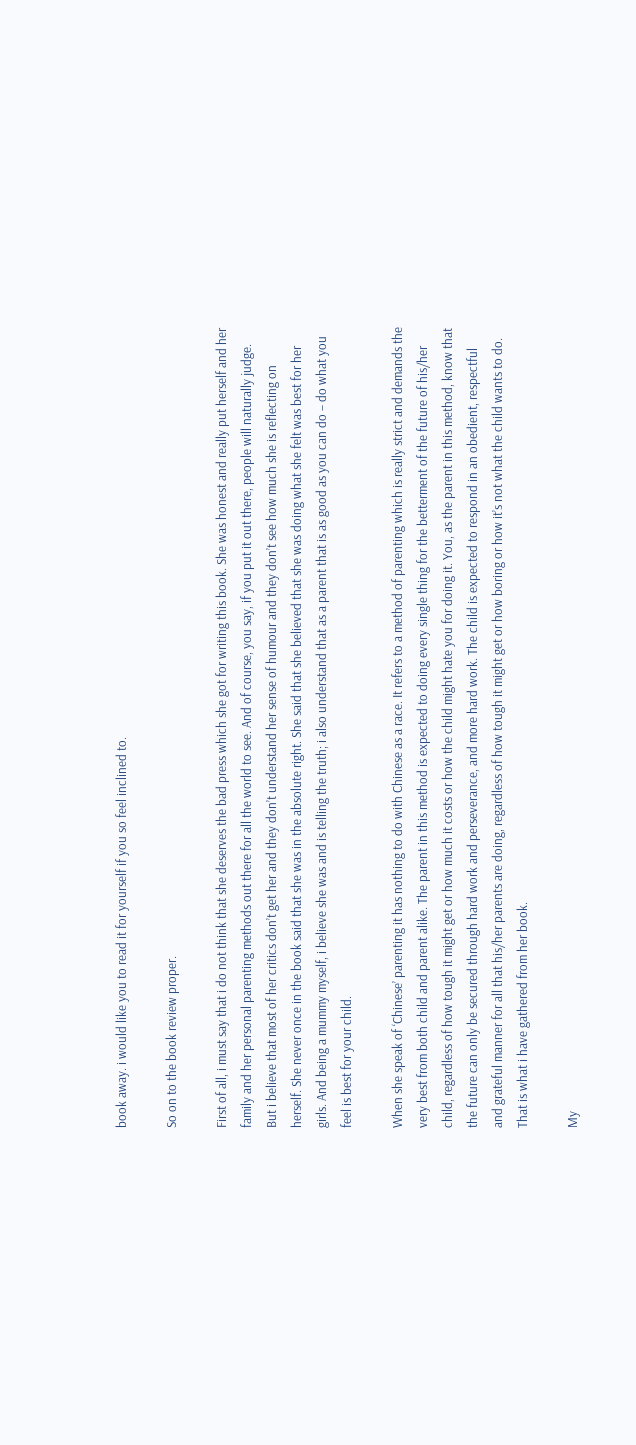book away. i would like you to read it for yourself if you so feel inclined to.

So on to the book review proper.

First of all, i must say that i do not think that she deserves the bad press which she got for writing this book. She was honest and really put herself and her family and her personal parenting methods out there for all the world to see. And of course, you say, if you put it out there, people will naturally judge. But i believe that most of her critics don’t get her and they don’t understand her sense of humour and they don’t see how much she is reflecting on herself. She never once in the book said that she was in the absolute right. She said that she believed that she was doing what she felt was best for her girls. And being a mummy myself, i believe she was and is telling the truth; i also understand that as a parent that is as good as you can do – do what you feel is best for your child.

When she speak of ‘Chinese’ parenting it has nothing to do with Chinese as a race. It refers to a method of parenting which is really strict and demands the very best from both child and parent alike. The parent in this method is expected to doing every single thing for the betterment of the future of his/her child, regardless of how tough it might get or how much it costs or how the child might hate you for doing it. You, as the parent in this method, know that the future can only be secured through hard work and perseverance, and more hard work. The child is expected to respond in an obedient, respectful and grateful manner for all that his/her parents are doing, regardless of how tough it might get or how boring or how it’s not what the child wants to do. That is what i have gathered from her book.

My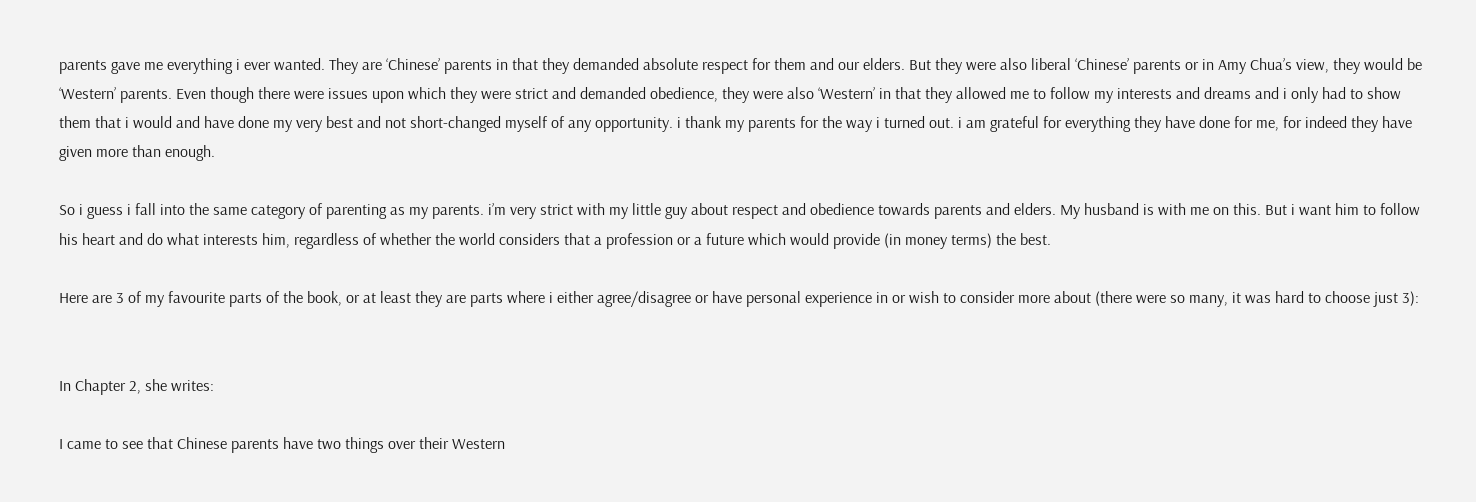parents gave me everything i ever wanted. They are ‘Chinese’ parents in that they demanded absolute respect for them and our elders. But they were also liberal ‘Chinese’ parents or in Amy Chua’s view, they would be ‘Western’ parents. Even though there were issues upon which they were strict and demanded obedience, they were also ‘Western’ in that they allowed me to follow my interests and dreams and i only had to show them that i would and have done my very best and not short-changed myself of any opportunity. i thank my parents for the way i turned out. i am grateful for everything they have done for me, for indeed they have given more than enough.

So i guess i fall into the same category of parenting as my parents. i’m very strict with my little guy about respect and obedience towards parents and elders. My husband is with me on this. But i want him to follow his heart and do what interests him, regardless of whether the world considers that a profession or a future which would provide (in money terms) the best.

Here are 3 of my favourite parts of the book, or at least they are parts where i either agree/disagree or have personal experience in or wish to consider more about (there were so many, it was hard to choose just 3):


In Chapter 2, she writes:

I came to see that Chinese parents have two things over their Western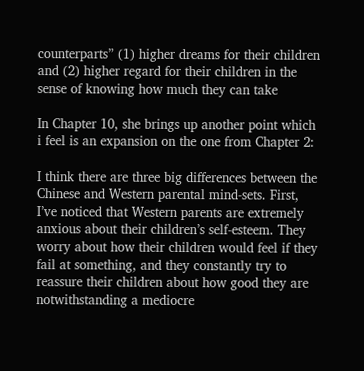counterparts” (1) higher dreams for their children and (2) higher regard for their children in the sense of knowing how much they can take

In Chapter 10, she brings up another point which i feel is an expansion on the one from Chapter 2:

I think there are three big differences between the Chinese and Western parental mind-sets. First, I’ve noticed that Western parents are extremely anxious about their children’s self-esteem. They worry about how their children would feel if they fail at something, and they constantly try to reassure their children about how good they are notwithstanding a mediocre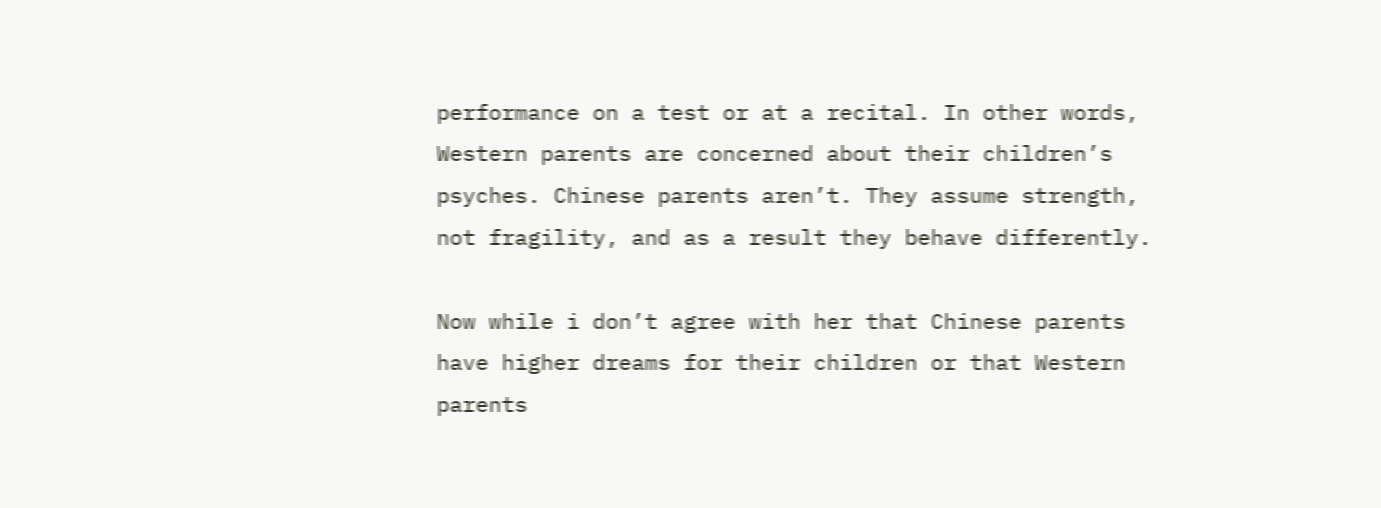performance on a test or at a recital. In other words, Western parents are concerned about their children’s psyches. Chinese parents aren’t. They assume strength, not fragility, and as a result they behave differently.

Now while i don’t agree with her that Chinese parents have higher dreams for their children or that Western parents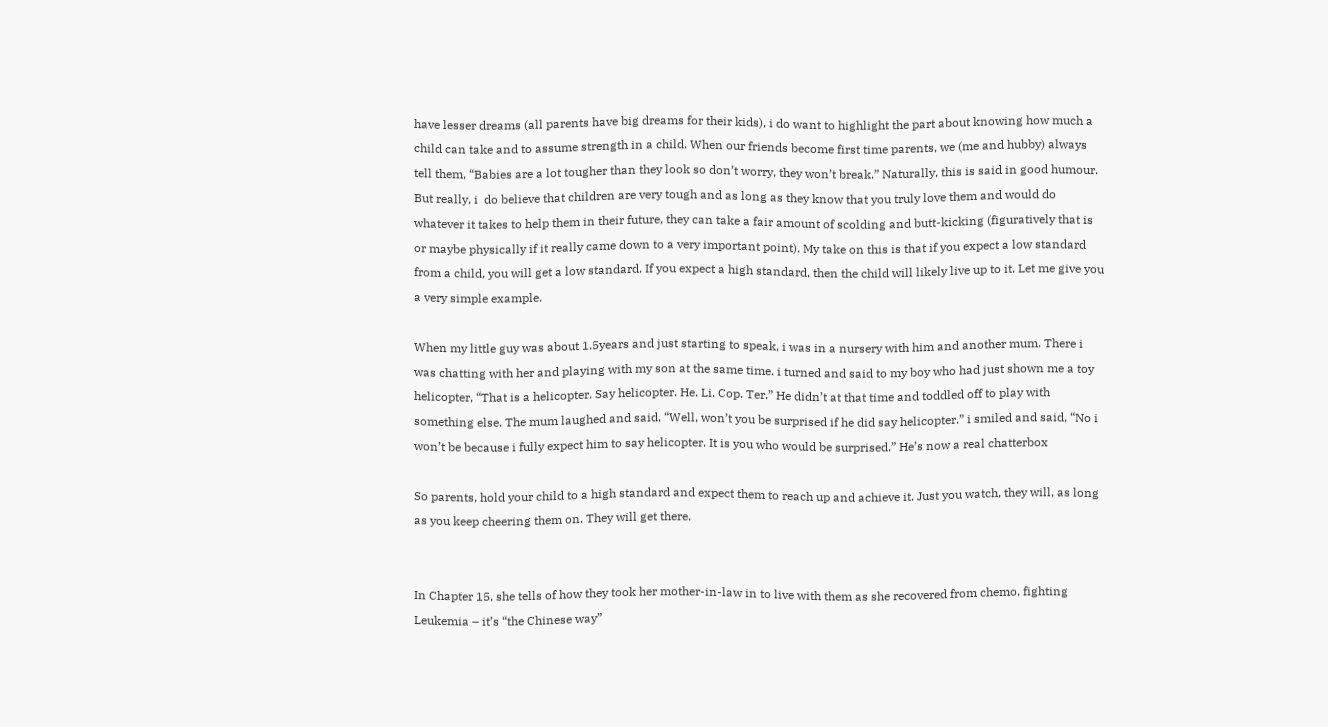have lesser dreams (all parents have big dreams for their kids), i do want to highlight the part about knowing how much a child can take and to assume strength in a child. When our friends become first time parents, we (me and hubby) always tell them, “Babies are a lot tougher than they look so don’t worry, they won’t break.” Naturally, this is said in good humour. But really, i  do believe that children are very tough and as long as they know that you truly love them and would do whatever it takes to help them in their future, they can take a fair amount of scolding and butt-kicking (figuratively that is or maybe physically if it really came down to a very important point). My take on this is that if you expect a low standard from a child, you will get a low standard. If you expect a high standard, then the child will likely live up to it. Let me give you a very simple example.

When my little guy was about 1.5years and just starting to speak, i was in a nursery with him and another mum. There i was chatting with her and playing with my son at the same time. i turned and said to my boy who had just shown me a toy helicopter, “That is a helicopter. Say helicopter. He. Li. Cop. Ter.” He didn’t at that time and toddled off to play with something else. The mum laughed and said, “Well, won’t you be surprised if he did say helicopter.” i smiled and said, “No i won’t be because i fully expect him to say helicopter. It is you who would be surprised.” He’s now a real chatterbox

So parents, hold your child to a high standard and expect them to reach up and achieve it. Just you watch, they will, as long as you keep cheering them on. They will get there.


In Chapter 15, she tells of how they took her mother-in-law in to live with them as she recovered from chemo, fighting Leukemia – it’s “the Chinese way”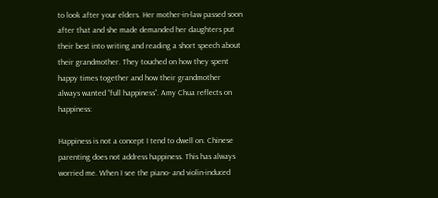to look after your elders. Her mother-in-law passed soon after that and she made demanded her daughters put their best into writing and reading a short speech about their grandmother. They touched on how they spent happy times together and how their grandmother always wanted “full happiness”. Amy Chua reflects on happiness:

Happiness is not a concept I tend to dwell on. Chinese parenting does not address happiness. This has always worried me. When I see the piano- and violin-induced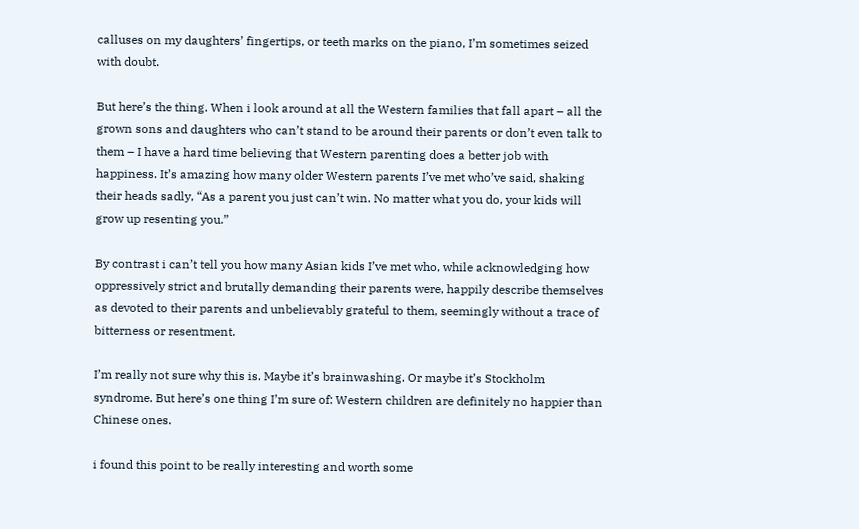calluses on my daughters’ fingertips, or teeth marks on the piano, I’m sometimes seized with doubt.

But here’s the thing. When i look around at all the Western families that fall apart – all the grown sons and daughters who can’t stand to be around their parents or don’t even talk to them – I have a hard time believing that Western parenting does a better job with happiness. It’s amazing how many older Western parents I’ve met who’ve said, shaking their heads sadly, “As a parent you just can’t win. No matter what you do, your kids will grow up resenting you.”

By contrast i can’t tell you how many Asian kids I’ve met who, while acknowledging how oppressively strict and brutally demanding their parents were, happily describe themselves as devoted to their parents and unbelievably grateful to them, seemingly without a trace of bitterness or resentment.

I’m really not sure why this is. Maybe it’s brainwashing. Or maybe it’s Stockholm syndrome. But here’s one thing I’m sure of: Western children are definitely no happier than Chinese ones.

i found this point to be really interesting and worth some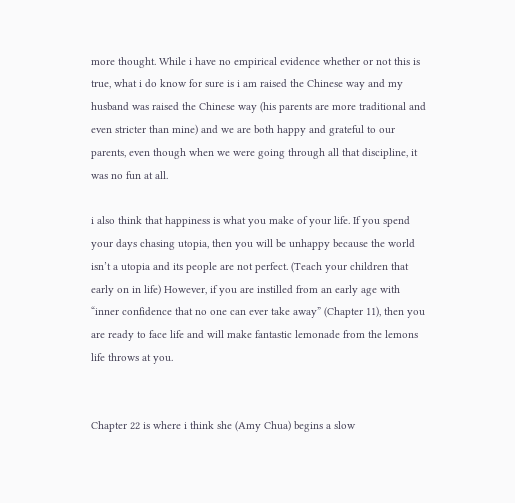more thought. While i have no empirical evidence whether or not this is true, what i do know for sure is i am raised the Chinese way and my husband was raised the Chinese way (his parents are more traditional and even stricter than mine) and we are both happy and grateful to our parents, even though when we were going through all that discipline, it was no fun at all.

i also think that happiness is what you make of your life. If you spend your days chasing utopia, then you will be unhappy because the world isn’t a utopia and its people are not perfect. (Teach your children that early on in life) However, if you are instilled from an early age with “inner confidence that no one can ever take away” (Chapter 11), then you are ready to face life and will make fantastic lemonade from the lemons life throws at you.


Chapter 22 is where i think she (Amy Chua) begins a slow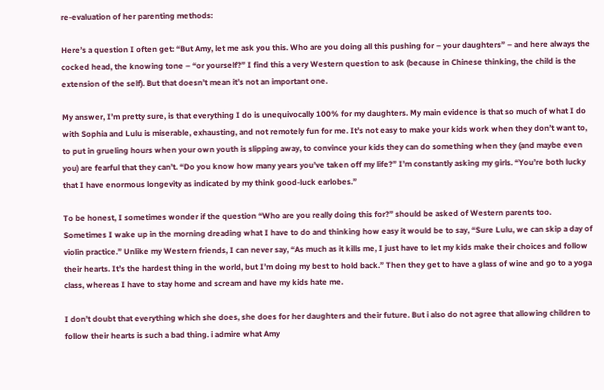re-evaluation of her parenting methods:

Here’s a question I often get: “But Amy, let me ask you this. Who are you doing all this pushing for – your daughters” – and here always the cocked head, the knowing tone – “or yourself?” I find this a very Western question to ask (because in Chinese thinking, the child is the extension of the self). But that doesn’t mean it’s not an important one.

My answer, I’m pretty sure, is that everything I do is unequivocally 100% for my daughters. My main evidence is that so much of what I do with Sophia and Lulu is miserable, exhausting, and not remotely fun for me. It’s not easy to make your kids work when they don’t want to, to put in grueling hours when your own youth is slipping away, to convince your kids they can do something when they (and maybe even you) are fearful that they can’t. “Do you know how many years you’ve taken off my life?” I’m constantly asking my girls. “You’re both lucky that I have enormous longevity as indicated by my think good-luck earlobes.”

To be honest, I sometimes wonder if the question “Who are you really doing this for?” should be asked of Western parents too. Sometimes I wake up in the morning dreading what I have to do and thinking how easy it would be to say, “Sure Lulu, we can skip a day of violin practice.” Unlike my Western friends, I can never say, “As much as it kills me, I just have to let my kids make their choices and follow their hearts. It’s the hardest thing in the world, but I’m doing my best to hold back.” Then they get to have a glass of wine and go to a yoga class, whereas I have to stay home and scream and have my kids hate me.

I don’t doubt that everything which she does, she does for her daughters and their future. But i also do not agree that allowing children to follow their hearts is such a bad thing. i admire what Amy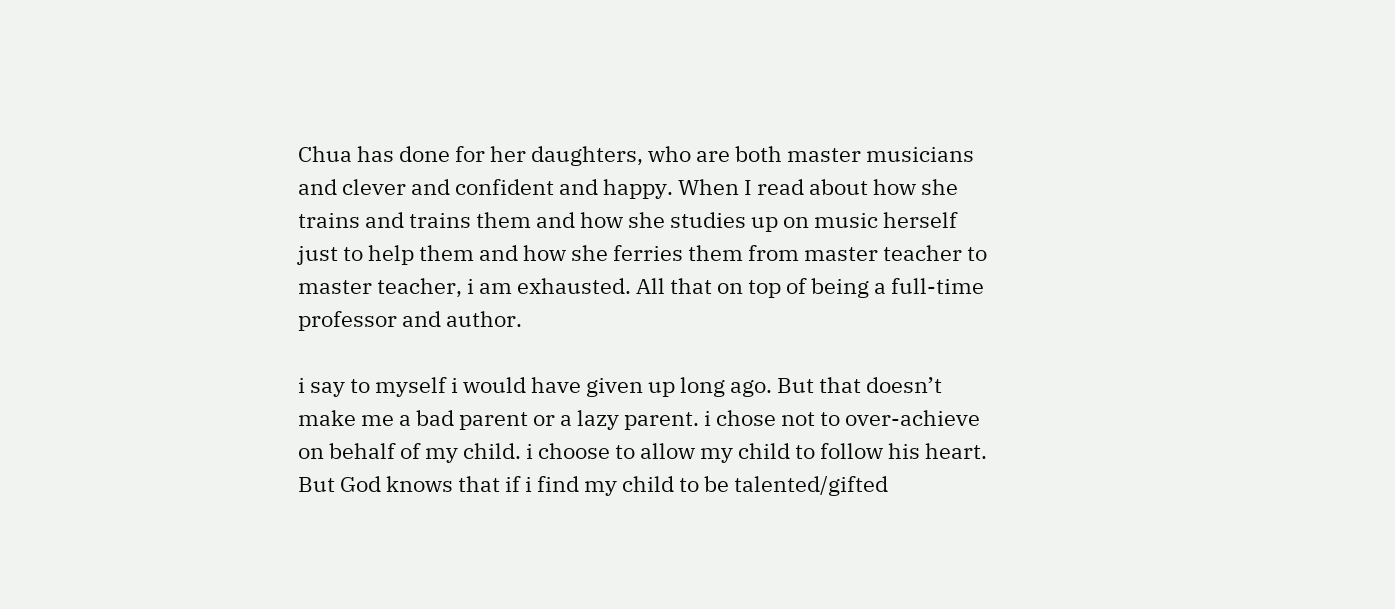Chua has done for her daughters, who are both master musicians and clever and confident and happy. When I read about how she trains and trains them and how she studies up on music herself just to help them and how she ferries them from master teacher to master teacher, i am exhausted. All that on top of being a full-time professor and author.

i say to myself i would have given up long ago. But that doesn’t make me a bad parent or a lazy parent. i chose not to over-achieve on behalf of my child. i choose to allow my child to follow his heart. But God knows that if i find my child to be talented/gifted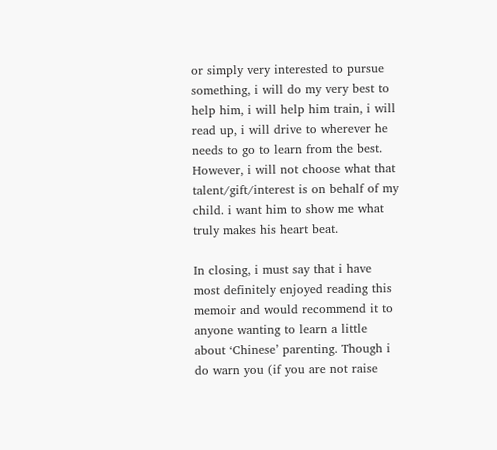or simply very interested to pursue something, i will do my very best to help him, i will help him train, i will read up, i will drive to wherever he needs to go to learn from the best. However, i will not choose what that talent/gift/interest is on behalf of my child. i want him to show me what truly makes his heart beat.

In closing, i must say that i have most definitely enjoyed reading this memoir and would recommend it to anyone wanting to learn a little about ‘Chinese’ parenting. Though i do warn you (if you are not raise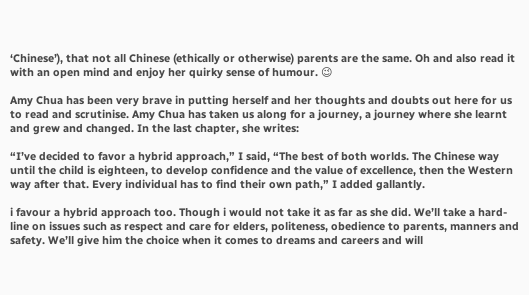‘Chinese’), that not all Chinese (ethically or otherwise) parents are the same. Oh and also read it with an open mind and enjoy her quirky sense of humour. 😉

Amy Chua has been very brave in putting herself and her thoughts and doubts out here for us to read and scrutinise. Amy Chua has taken us along for a journey, a journey where she learnt and grew and changed. In the last chapter, she writes:

“I’ve decided to favor a hybrid approach,” I said, “The best of both worlds. The Chinese way until the child is eighteen, to develop confidence and the value of excellence, then the Western way after that. Every individual has to find their own path,” I added gallantly.

i favour a hybrid approach too. Though i would not take it as far as she did. We’ll take a hard-line on issues such as respect and care for elders, politeness, obedience to parents, manners and safety. We’ll give him the choice when it comes to dreams and careers and will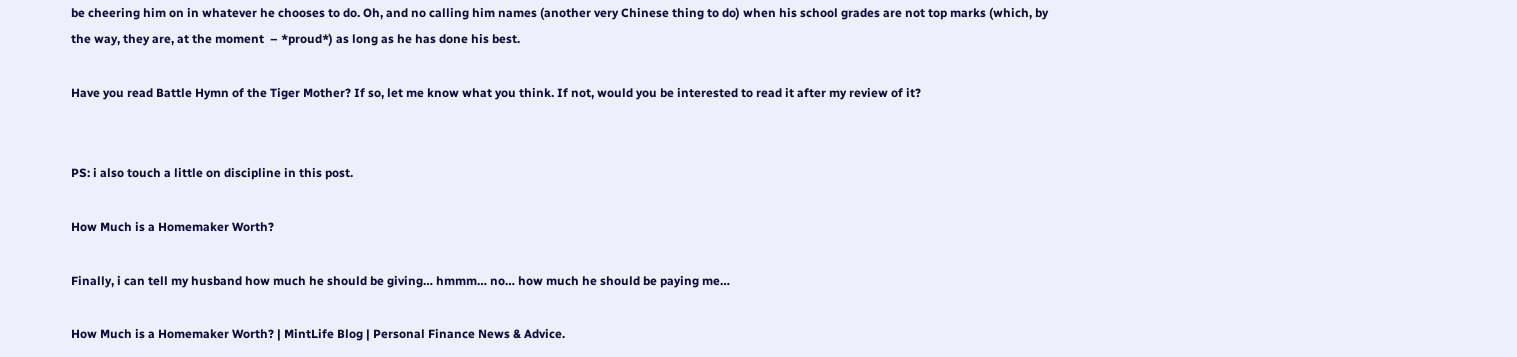be cheering him on in whatever he chooses to do. Oh, and no calling him names (another very Chinese thing to do) when his school grades are not top marks (which, by the way, they are, at the moment  – *proud*) as long as he has done his best.

Have you read Battle Hymn of the Tiger Mother? If so, let me know what you think. If not, would you be interested to read it after my review of it?


PS: i also touch a little on discipline in this post.

How Much is a Homemaker Worth?

Finally, i can tell my husband how much he should be giving… hmmm… no… how much he should be paying me…

How Much is a Homemaker Worth? | MintLife Blog | Personal Finance News & Advice.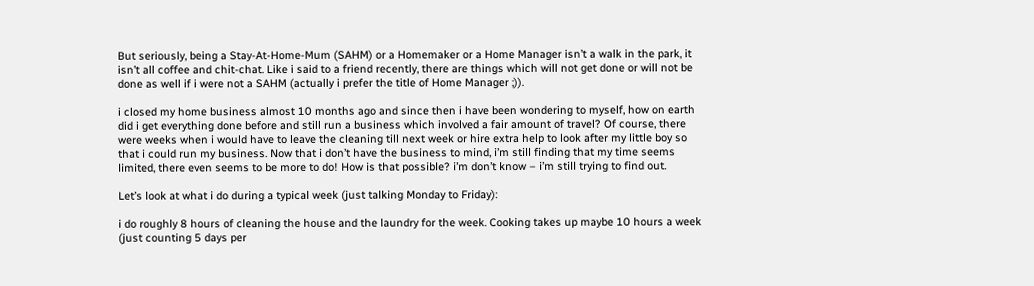But seriously, being a Stay-At-Home-Mum (SAHM) or a Homemaker or a Home Manager isn’t a walk in the park, it isn’t all coffee and chit-chat. Like i said to a friend recently, there are things which will not get done or will not be done as well if i were not a SAHM (actually i prefer the title of Home Manager ;)).

i closed my home business almost 10 months ago and since then i have been wondering to myself, how on earth did i get everything done before and still run a business which involved a fair amount of travel? Of course, there were weeks when i would have to leave the cleaning till next week or hire extra help to look after my little boy so that i could run my business. Now that i don’t have the business to mind, i’m still finding that my time seems limited, there even seems to be more to do! How is that possible? i’m don’t know – i’m still trying to find out.

Let’s look at what i do during a typical week (just talking Monday to Friday):

i do roughly 8 hours of cleaning the house and the laundry for the week. Cooking takes up maybe 10 hours a week (just counting 5 days per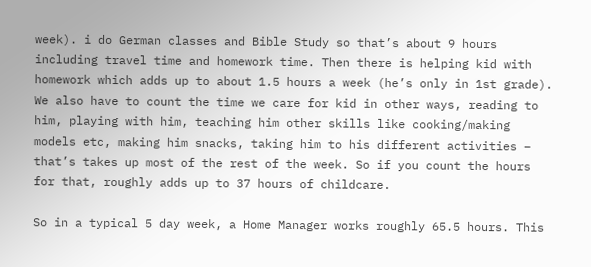week). i do German classes and Bible Study so that’s about 9 hours including travel time and homework time. Then there is helping kid with homework which adds up to about 1.5 hours a week (he’s only in 1st grade). We also have to count the time we care for kid in other ways, reading to him, playing with him, teaching him other skills like cooking/making models etc, making him snacks, taking him to his different activities – that’s takes up most of the rest of the week. So if you count the hours for that, roughly adds up to 37 hours of childcare.

So in a typical 5 day week, a Home Manager works roughly 65.5 hours. This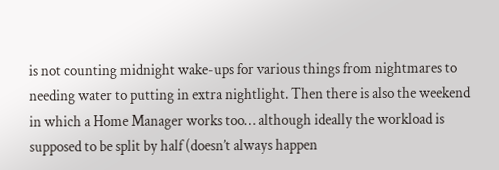is not counting midnight wake-ups for various things from nightmares to needing water to putting in extra nightlight. Then there is also the weekend in which a Home Manager works too… although ideally the workload is supposed to be split by half (doesn’t always happen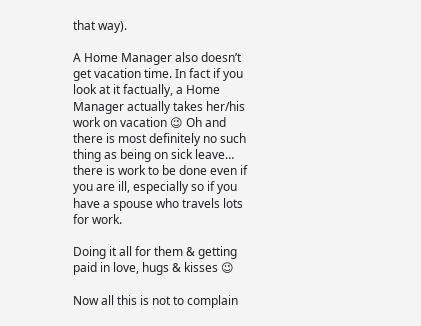that way).

A Home Manager also doesn’t get vacation time. In fact if you look at it factually, a Home Manager actually takes her/his work on vacation 😉 Oh and there is most definitely no such thing as being on sick leave… there is work to be done even if you are ill, especially so if you have a spouse who travels lots for work.

Doing it all for them & getting paid in love, hugs & kisses 😉

Now all this is not to complain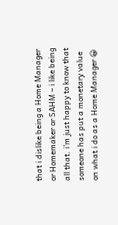that i dislike being a Home Manager or Homemaker or SAHM – i like being all that. i’m just happy to know that someone has put a monetary value on what i do as a Home Manager 😀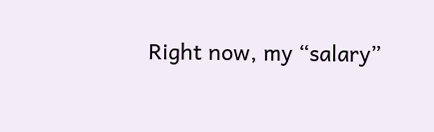Right now, my “salary”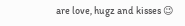are love, hugz and kisses 😉